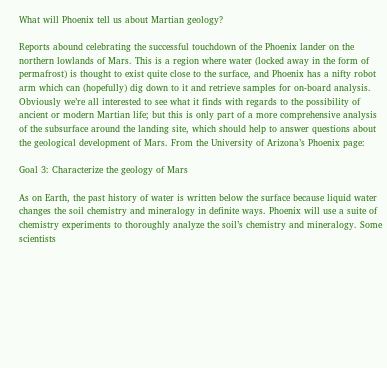What will Phoenix tell us about Martian geology?

Reports abound celebrating the successful touchdown of the Phoenix lander on the northern lowlands of Mars. This is a region where water (locked away in the form of permafrost) is thought to exist quite close to the surface, and Phoenix has a nifty robot arm which can (hopefully) dig down to it and retrieve samples for on-board analysis. Obviously we’re all interested to see what it finds with regards to the possibility of ancient or modern Martian life; but this is only part of a more comprehensive analysis of the subsurface around the landing site, which should help to answer questions about the geological development of Mars. From the University of Arizona’s Phoenix page:

Goal 3: Characterize the geology of Mars

As on Earth, the past history of water is written below the surface because liquid water changes the soil chemistry and mineralogy in definite ways. Phoenix will use a suite of chemistry experiments to thoroughly analyze the soil’s chemistry and mineralogy. Some scientists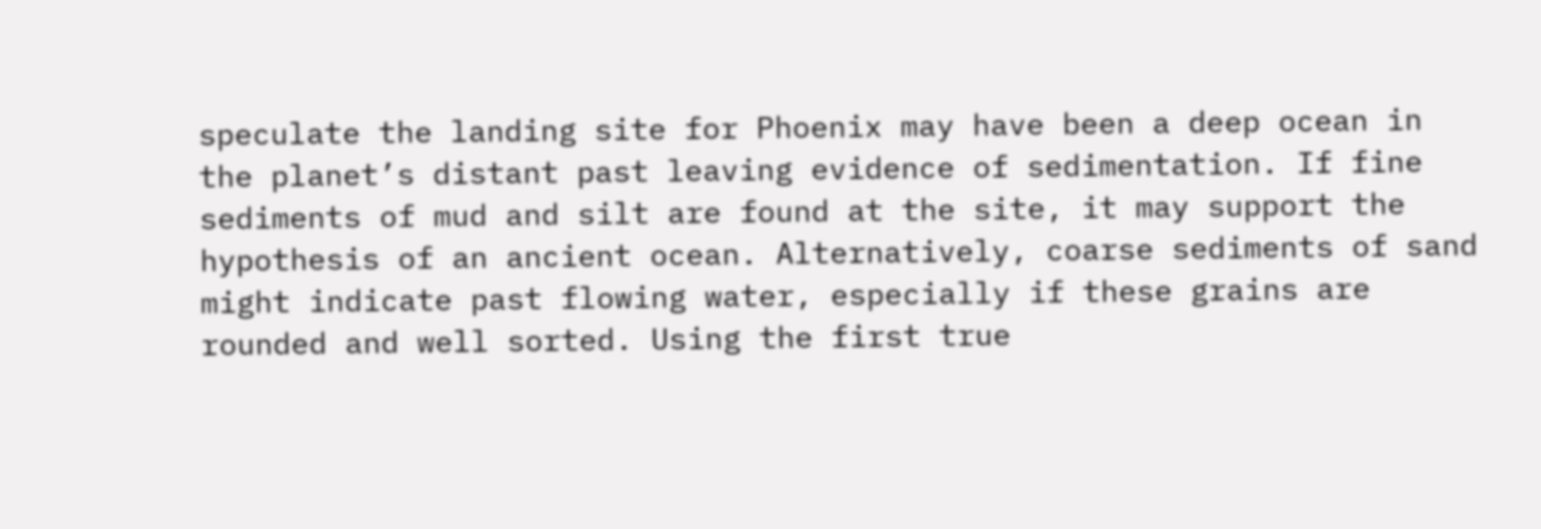speculate the landing site for Phoenix may have been a deep ocean in the planet’s distant past leaving evidence of sedimentation. If fine sediments of mud and silt are found at the site, it may support the hypothesis of an ancient ocean. Alternatively, coarse sediments of sand might indicate past flowing water, especially if these grains are rounded and well sorted. Using the first true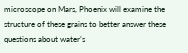microscope on Mars, Phoenix will examine the structure of these grains to better answer these questions about water’s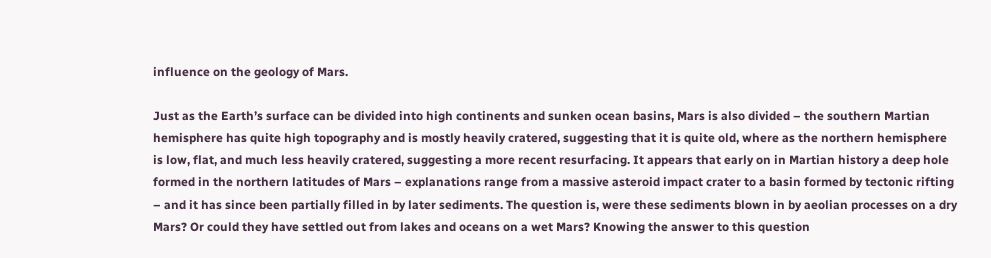influence on the geology of Mars.

Just as the Earth’s surface can be divided into high continents and sunken ocean basins, Mars is also divided – the southern Martian hemisphere has quite high topography and is mostly heavily cratered, suggesting that it is quite old, where as the northern hemisphere is low, flat, and much less heavily cratered, suggesting a more recent resurfacing. It appears that early on in Martian history a deep hole formed in the northern latitudes of Mars – explanations range from a massive asteroid impact crater to a basin formed by tectonic rifting – and it has since been partially filled in by later sediments. The question is, were these sediments blown in by aeolian processes on a dry Mars? Or could they have settled out from lakes and oceans on a wet Mars? Knowing the answer to this question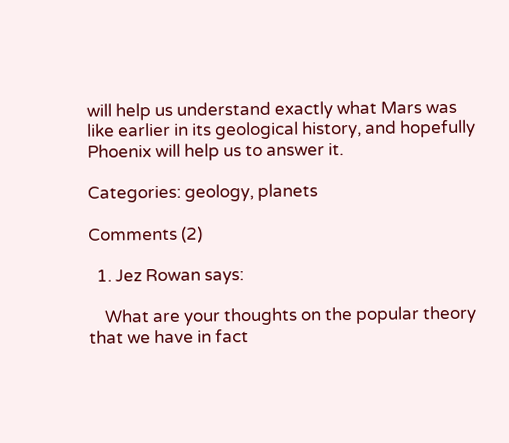will help us understand exactly what Mars was like earlier in its geological history, and hopefully Phoenix will help us to answer it.

Categories: geology, planets

Comments (2)

  1. Jez Rowan says:

    What are your thoughts on the popular theory that we have in fact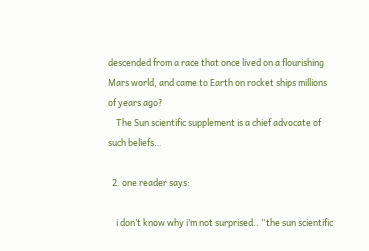descended from a race that once lived on a flourishing Mars world, and came to Earth on rocket ships millions of years ago?
    The Sun scientific supplement is a chief advocate of such beliefs…

  2. one reader says:

    i don’t know why i’m not surprised.. “the sun scientific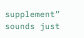supplement” sounds just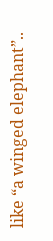like “a winged elephant”..